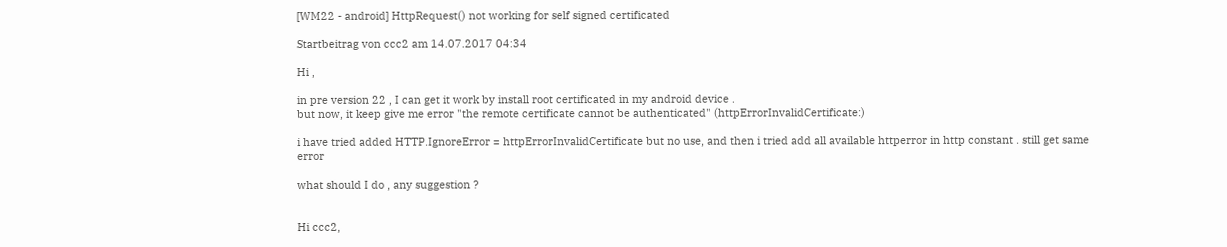[WM22 - android] HttpRequest() not working for self signed certificated

Startbeitrag von ccc2 am 14.07.2017 04:34

Hi ,

in pre version 22 , I can get it work by install root certificated in my android device .
but now, it keep give me error "the remote certificate cannot be authenticated" (httpErrorInvalidCertificate:)

i have tried added HTTP.IgnoreError = httpErrorInvalidCertificate but no use, and then i tried add all available httperror in http constant . still get same error

what should I do , any suggestion ?


Hi ccc2,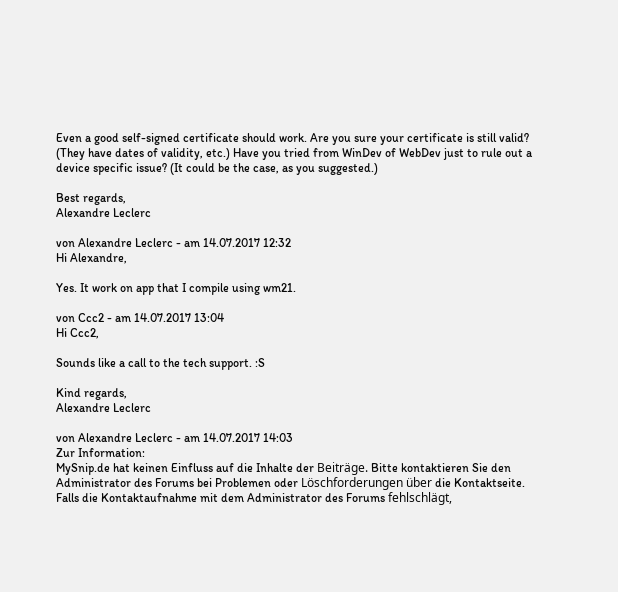Even a good self-signed certificate should work. Are you sure your certificate is still valid? (They have dates of validity, etc.) Have you tried from WinDev of WebDev just to rule out a device specific issue? (It could be the case, as you suggested.)

Best regards,
Alexandre Leclerc

von Alexandre Leclerc - am 14.07.2017 12:32
Hi Alexandre,

Yes. It work on app that I compile using wm21.

von Ccc2 - am 14.07.2017 13:04
Hi Ccc2,

Sounds like a call to the tech support. :S

Kind regards,
Alexandre Leclerc

von Alexandre Leclerc - am 14.07.2017 14:03
Zur Information:
MySnip.de hat keinen Einfluss auf die Inhalte der Beiträge. Bitte kontaktieren Sie den Administrator des Forums bei Problemen oder Löschforderungen über die Kontaktseite.
Falls die Kontaktaufnahme mit dem Administrator des Forums fehlschlägt,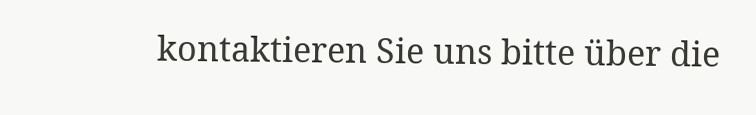kontaktieren Sie uns bitte über die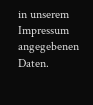in unserem Impressum angegebenen Daten.